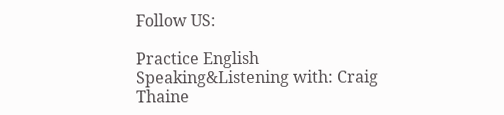Follow US:

Practice English Speaking&Listening with: Craig Thaine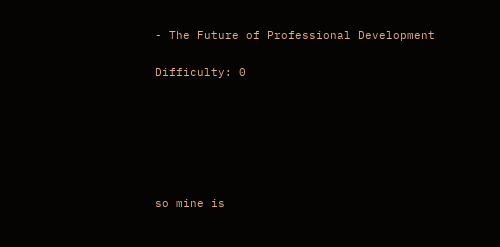- The Future of Professional Development

Difficulty: 0






so mine is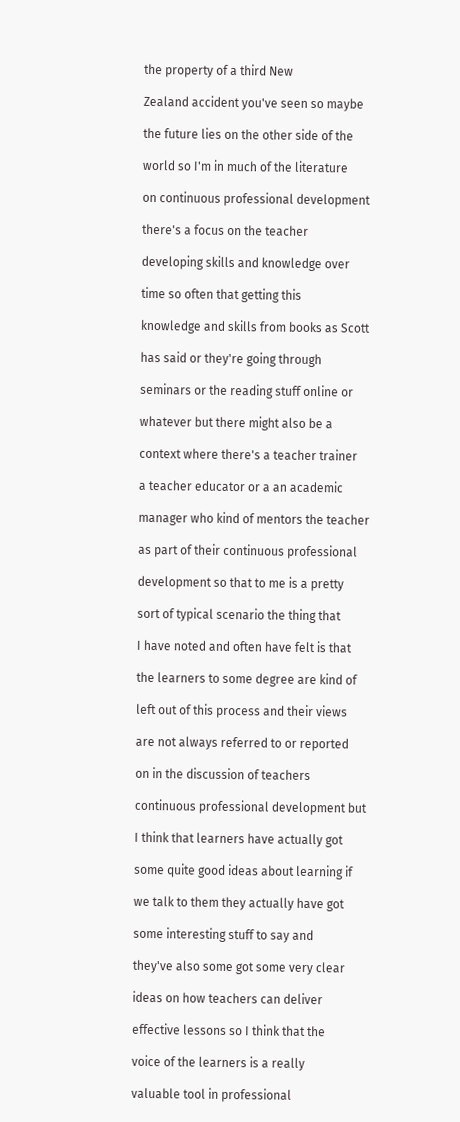the property of a third New

Zealand accident you've seen so maybe

the future lies on the other side of the

world so I'm in much of the literature

on continuous professional development

there's a focus on the teacher

developing skills and knowledge over

time so often that getting this

knowledge and skills from books as Scott

has said or they're going through

seminars or the reading stuff online or

whatever but there might also be a

context where there's a teacher trainer

a teacher educator or a an academic

manager who kind of mentors the teacher

as part of their continuous professional

development so that to me is a pretty

sort of typical scenario the thing that

I have noted and often have felt is that

the learners to some degree are kind of

left out of this process and their views

are not always referred to or reported

on in the discussion of teachers

continuous professional development but

I think that learners have actually got

some quite good ideas about learning if

we talk to them they actually have got

some interesting stuff to say and

they've also some got some very clear

ideas on how teachers can deliver

effective lessons so I think that the

voice of the learners is a really

valuable tool in professional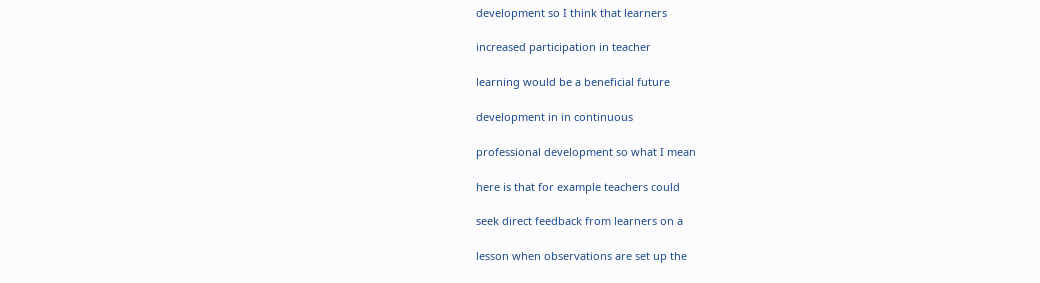development so I think that learners

increased participation in teacher

learning would be a beneficial future

development in in continuous

professional development so what I mean

here is that for example teachers could

seek direct feedback from learners on a

lesson when observations are set up the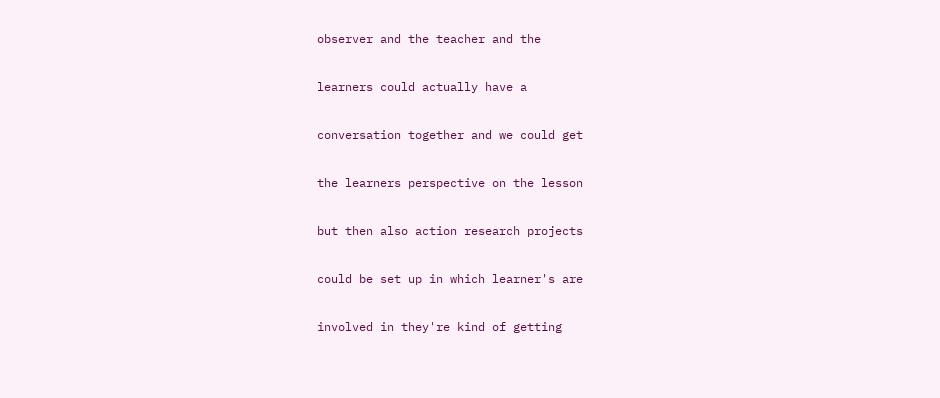observer and the teacher and the

learners could actually have a

conversation together and we could get

the learners perspective on the lesson

but then also action research projects

could be set up in which learner's are

involved in they're kind of getting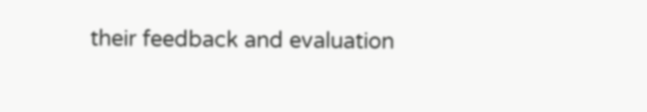their feedback and evaluation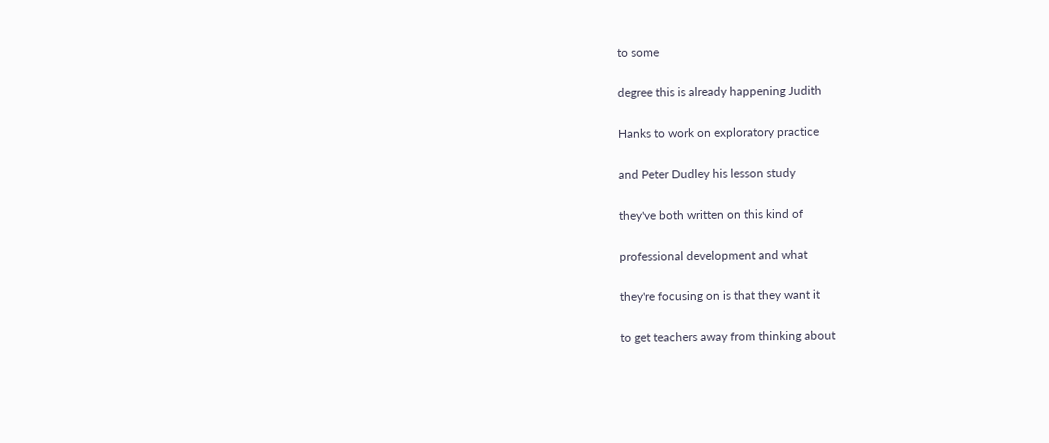to some

degree this is already happening Judith

Hanks to work on exploratory practice

and Peter Dudley his lesson study

they've both written on this kind of

professional development and what

they're focusing on is that they want it

to get teachers away from thinking about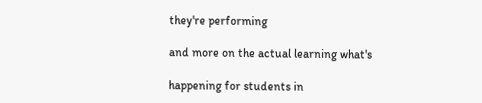they're performing

and more on the actual learning what's

happening for students in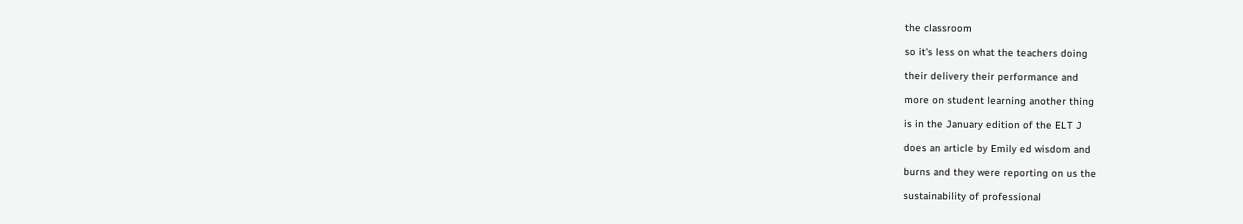the classroom

so it's less on what the teachers doing

their delivery their performance and

more on student learning another thing

is in the January edition of the ELT J

does an article by Emily ed wisdom and

burns and they were reporting on us the

sustainability of professional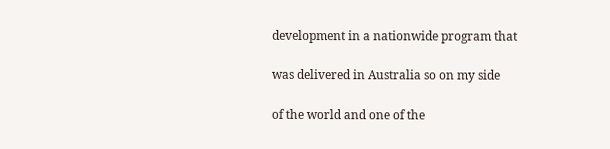development in a nationwide program that

was delivered in Australia so on my side

of the world and one of the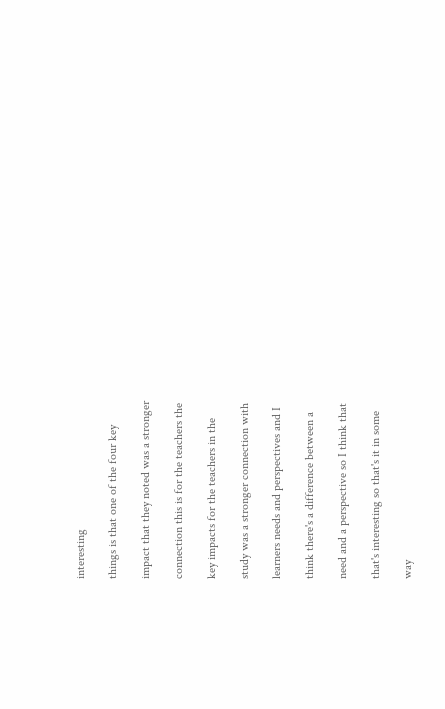interesting

things is that one of the four key

impact that they noted was a stronger

connection this is for the teachers the

key impacts for the teachers in the

study was a stronger connection with

learners needs and perspectives and I

think there's a difference between a

need and a perspective so I think that

that's interesting so that's it in some

way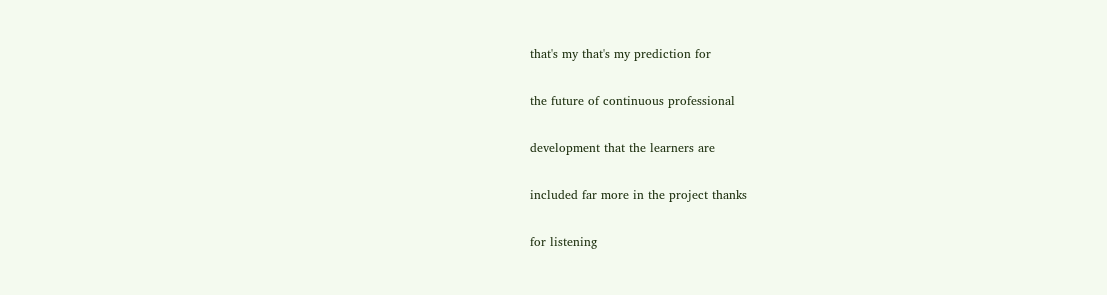that's my that's my prediction for

the future of continuous professional

development that the learners are

included far more in the project thanks

for listening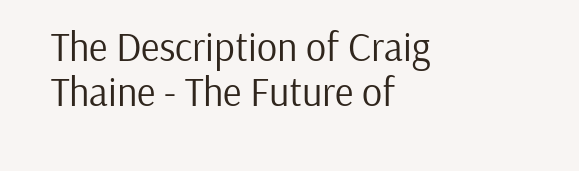The Description of Craig Thaine - The Future of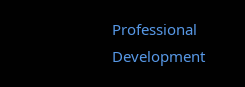Professional Development